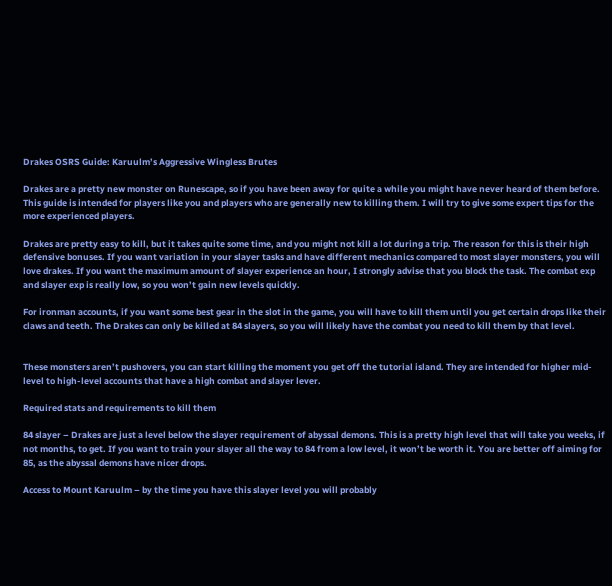Drakes OSRS Guide: Karuulm’s Aggressive Wingless Brutes

Drakes are a pretty new monster on Runescape, so if you have been away for quite a while you might have never heard of them before. This guide is intended for players like you and players who are generally new to killing them. I will try to give some expert tips for the more experienced players.

Drakes are pretty easy to kill, but it takes quite some time, and you might not kill a lot during a trip. The reason for this is their high defensive bonuses. If you want variation in your slayer tasks and have different mechanics compared to most slayer monsters, you will love drakes. If you want the maximum amount of slayer experience an hour, I strongly advise that you block the task. The combat exp and slayer exp is really low, so you won’t gain new levels quickly.

For ironman accounts, if you want some best gear in the slot in the game, you will have to kill them until you get certain drops like their claws and teeth. The Drakes can only be killed at 84 slayers, so you will likely have the combat you need to kill them by that level.


These monsters aren’t pushovers, you can start killing the moment you get off the tutorial island. They are intended for higher mid-level to high-level accounts that have a high combat and slayer lever.

Required stats and requirements to kill them

84 slayer – Drakes are just a level below the slayer requirement of abyssal demons. This is a pretty high level that will take you weeks, if not months, to get. If you want to train your slayer all the way to 84 from a low level, it won’t be worth it. You are better off aiming for 85, as the abyssal demons have nicer drops.

Access to Mount Karuulm – by the time you have this slayer level you will probably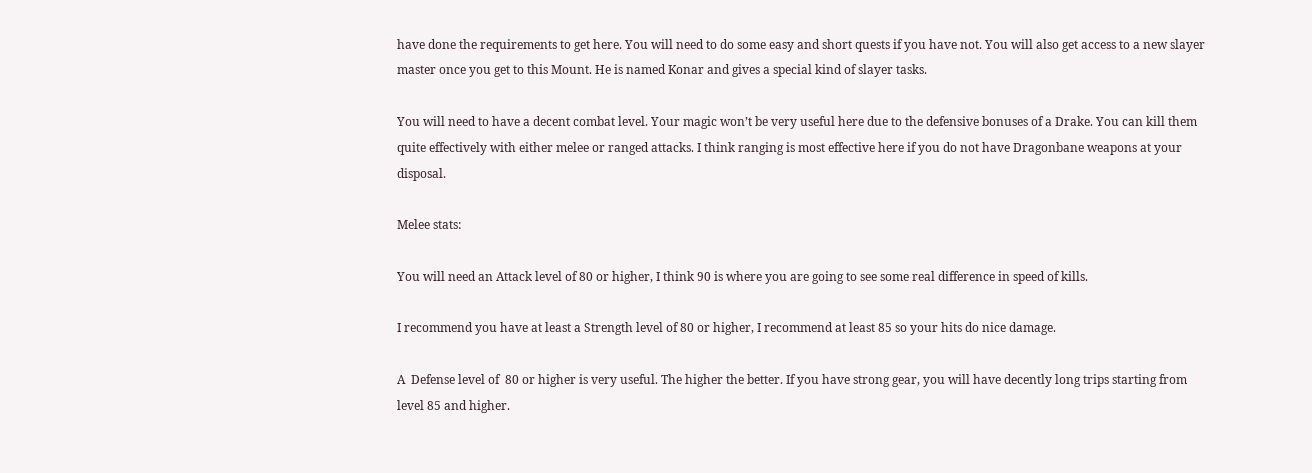have done the requirements to get here. You will need to do some easy and short quests if you have not. You will also get access to a new slayer master once you get to this Mount. He is named Konar and gives a special kind of slayer tasks.

You will need to have a decent combat level. Your magic won’t be very useful here due to the defensive bonuses of a Drake. You can kill them quite effectively with either melee or ranged attacks. I think ranging is most effective here if you do not have Dragonbane weapons at your disposal.

Melee stats:

You will need an Attack level of 80 or higher, I think 90 is where you are going to see some real difference in speed of kills.

I recommend you have at least a Strength level of 80 or higher, I recommend at least 85 so your hits do nice damage.

A  Defense level of  80 or higher is very useful. The higher the better. If you have strong gear, you will have decently long trips starting from level 85 and higher.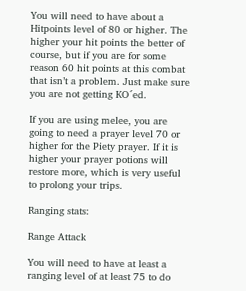You will need to have about a Hitpoints level of 80 or higher. The higher your hit points the better of course, but if you are for some reason 60 hit points at this combat that isn’t a problem. Just make sure you are not getting KO´ed.

If you are using melee, you are going to need a prayer level 70 or higher for the Piety prayer. If it is higher your prayer potions will restore more, which is very useful to prolong your trips.

Ranging stats:

Range Attack

You will need to have at least a ranging level of at least 75 to do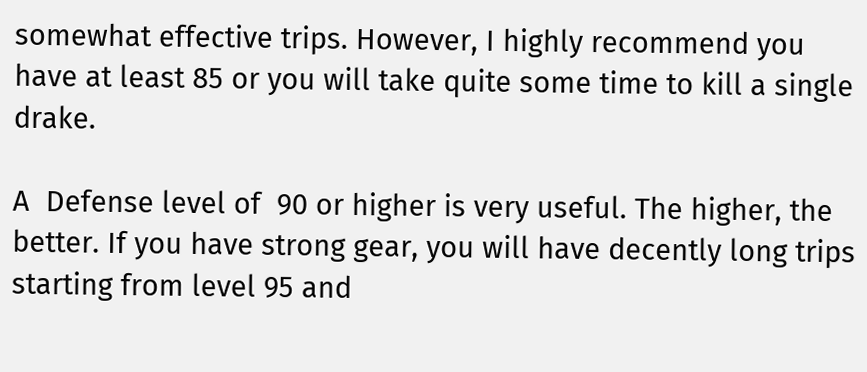somewhat effective trips. However, I highly recommend you have at least 85 or you will take quite some time to kill a single drake.

A  Defense level of  90 or higher is very useful. The higher, the better. If you have strong gear, you will have decently long trips starting from level 95 and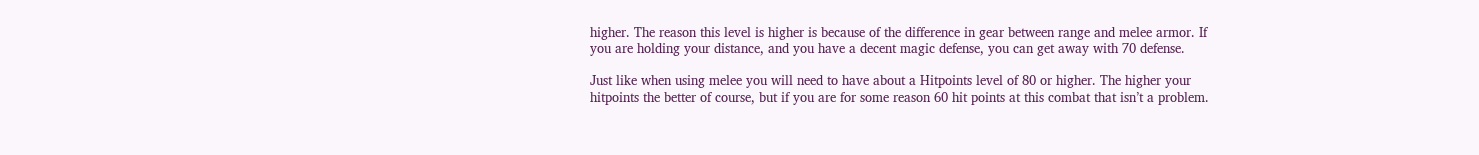higher. The reason this level is higher is because of the difference in gear between range and melee armor. If you are holding your distance, and you have a decent magic defense, you can get away with 70 defense.

Just like when using melee you will need to have about a Hitpoints level of 80 or higher. The higher your hitpoints the better of course, but if you are for some reason 60 hit points at this combat that isn’t a problem.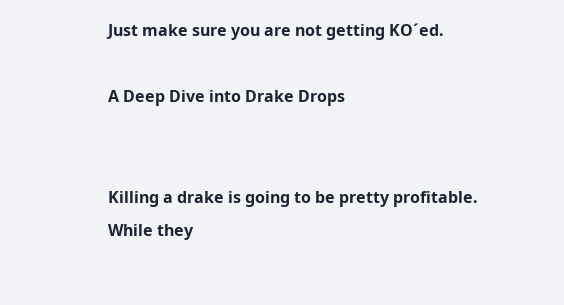Just make sure you are not getting KO´ed.

A Deep Dive into Drake Drops


Killing a drake is going to be pretty profitable. While they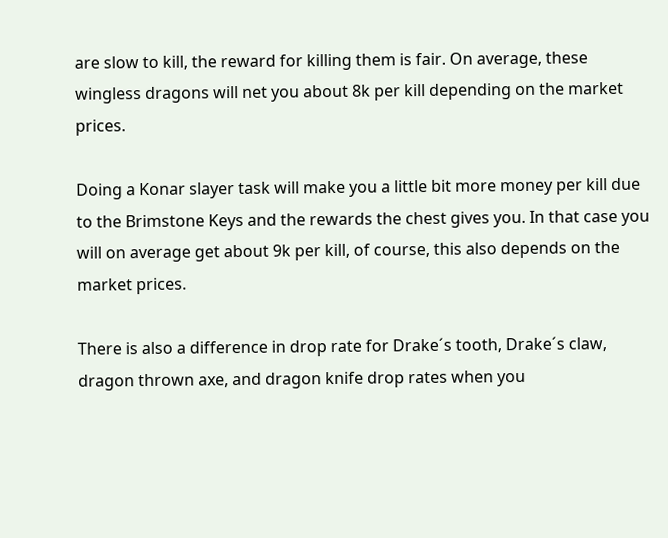are slow to kill, the reward for killing them is fair. On average, these wingless dragons will net you about 8k per kill depending on the market prices.

Doing a Konar slayer task will make you a little bit more money per kill due to the Brimstone Keys and the rewards the chest gives you. In that case you will on average get about 9k per kill, of course, this also depends on the market prices.

There is also a difference in drop rate for Drake´s tooth, Drake´s claw, dragon thrown axe, and dragon knife drop rates when you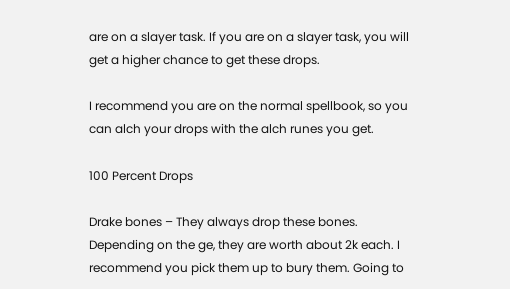are on a slayer task. If you are on a slayer task, you will get a higher chance to get these drops.

I recommend you are on the normal spellbook, so you can alch your drops with the alch runes you get.

100 Percent Drops

Drake bones – They always drop these bones. Depending on the ge, they are worth about 2k each. I recommend you pick them up to bury them. Going to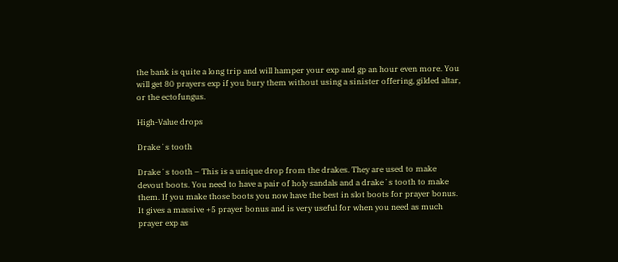the bank is quite a long trip and will hamper your exp and gp an hour even more. You will get 80 prayers exp if you bury them without using a sinister offering, gilded altar, or the ectofungus.

High-Value drops

Drake´s tooth

Drake´s tooth – This is a unique drop from the drakes. They are used to make devout boots. You need to have a pair of holy sandals and a drake´s tooth to make them. If you make those boots you now have the best in slot boots for prayer bonus. It gives a massive +5 prayer bonus and is very useful for when you need as much prayer exp as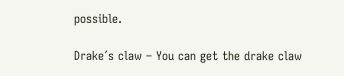possible.

Drake´s claw – You can get the drake claw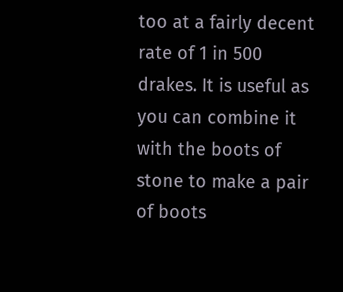too at a fairly decent rate of 1 in 500 drakes. It is useful as you can combine it with the boots of stone to make a pair of boots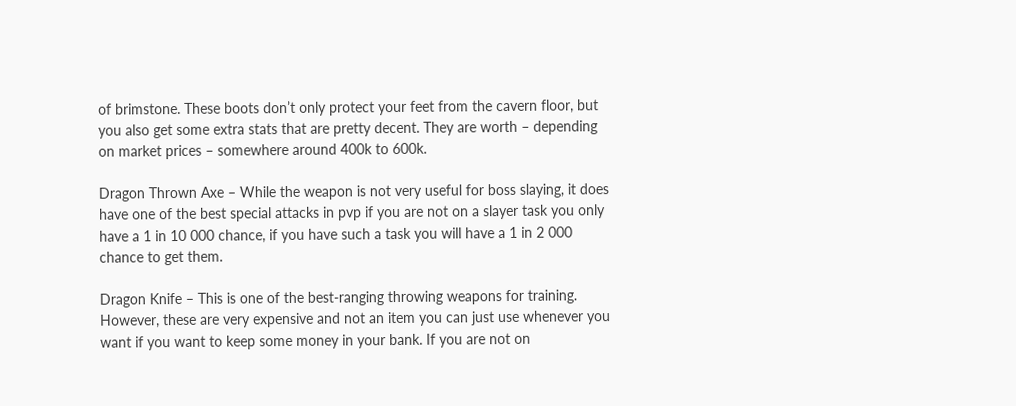of brimstone. These boots don’t only protect your feet from the cavern floor, but you also get some extra stats that are pretty decent. They are worth – depending on market prices – somewhere around 400k to 600k.

Dragon Thrown Axe – While the weapon is not very useful for boss slaying, it does have one of the best special attacks in pvp if you are not on a slayer task you only have a 1 in 10 000 chance, if you have such a task you will have a 1 in 2 000 chance to get them.

Dragon Knife – This is one of the best-ranging throwing weapons for training. However, these are very expensive and not an item you can just use whenever you want if you want to keep some money in your bank. If you are not on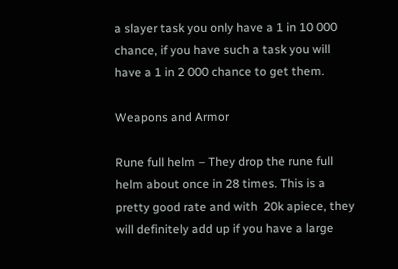a slayer task you only have a 1 in 10 000 chance, if you have such a task you will have a 1 in 2 000 chance to get them.

Weapons and Armor

Rune full helm – They drop the rune full helm about once in 28 times. This is a pretty good rate and with  20k apiece, they will definitely add up if you have a large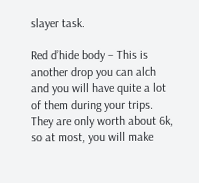slayer task.

Red d’hide body – This is another drop you can alch and you will have quite a lot of them during your trips. They are only worth about 6k, so at most, you will make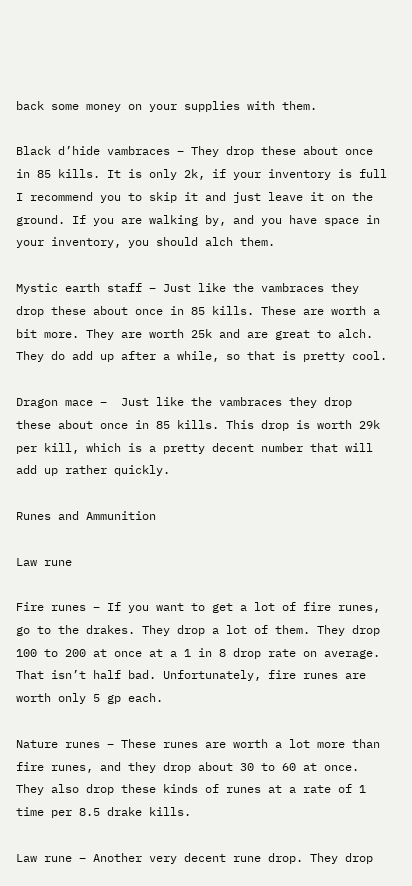back some money on your supplies with them.

Black d’hide vambraces – They drop these about once in 85 kills. It is only 2k, if your inventory is full I recommend you to skip it and just leave it on the ground. If you are walking by, and you have space in your inventory, you should alch them.

Mystic earth staff – Just like the vambraces they drop these about once in 85 kills. These are worth a bit more. They are worth 25k and are great to alch. They do add up after a while, so that is pretty cool.

Dragon mace –  Just like the vambraces they drop these about once in 85 kills. This drop is worth 29k per kill, which is a pretty decent number that will add up rather quickly.

Runes and Ammunition

Law rune

Fire runes – If you want to get a lot of fire runes, go to the drakes. They drop a lot of them. They drop 100 to 200 at once at a 1 in 8 drop rate on average. That isn’t half bad. Unfortunately, fire runes are worth only 5 gp each.

Nature runes – These runes are worth a lot more than fire runes, and they drop about 30 to 60 at once. They also drop these kinds of runes at a rate of 1 time per 8.5 drake kills.

Law rune – Another very decent rune drop. They drop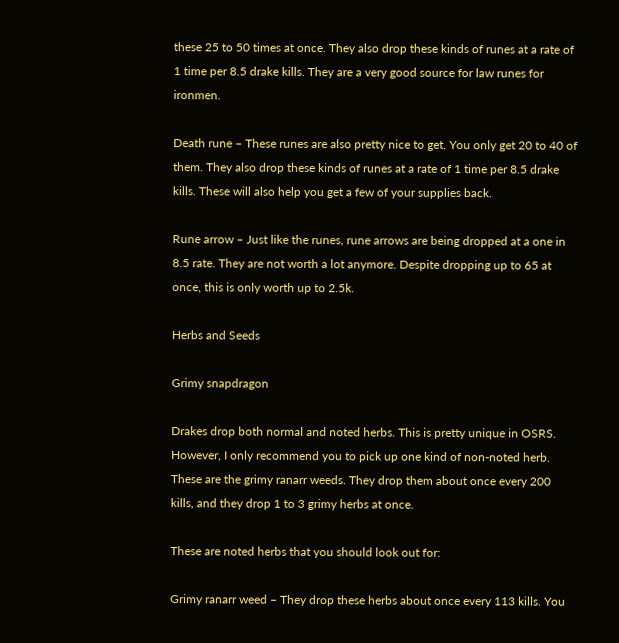these 25 to 50 times at once. They also drop these kinds of runes at a rate of 1 time per 8.5 drake kills. They are a very good source for law runes for ironmen.

Death rune – These runes are also pretty nice to get. You only get 20 to 40 of them. They also drop these kinds of runes at a rate of 1 time per 8.5 drake kills. These will also help you get a few of your supplies back.

Rune arrow – Just like the runes, rune arrows are being dropped at a one in 8.5 rate. They are not worth a lot anymore. Despite dropping up to 65 at once, this is only worth up to 2.5k.

Herbs and Seeds

Grimy snapdragon

Drakes drop both normal and noted herbs. This is pretty unique in OSRS. However, I only recommend you to pick up one kind of non-noted herb. These are the grimy ranarr weeds. They drop them about once every 200 kills, and they drop 1 to 3 grimy herbs at once.

These are noted herbs that you should look out for:

Grimy ranarr weed – They drop these herbs about once every 113 kills. You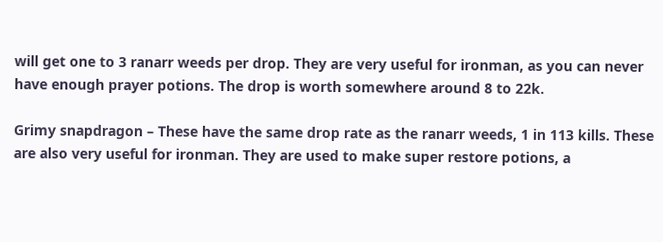will get one to 3 ranarr weeds per drop. They are very useful for ironman, as you can never have enough prayer potions. The drop is worth somewhere around 8 to 22k.

Grimy snapdragon – These have the same drop rate as the ranarr weeds, 1 in 113 kills. These are also very useful for ironman. They are used to make super restore potions, a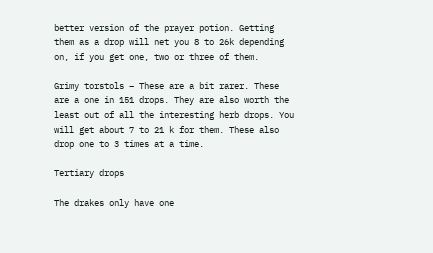better version of the prayer potion. Getting them as a drop will net you 8 to 26k depending on, if you get one, two or three of them.

Grimy torstols – These are a bit rarer. These are a one in 151 drops. They are also worth the least out of all the interesting herb drops. You will get about 7 to 21 k for them. These also drop one to 3 times at a time.

Tertiary drops

The drakes only have one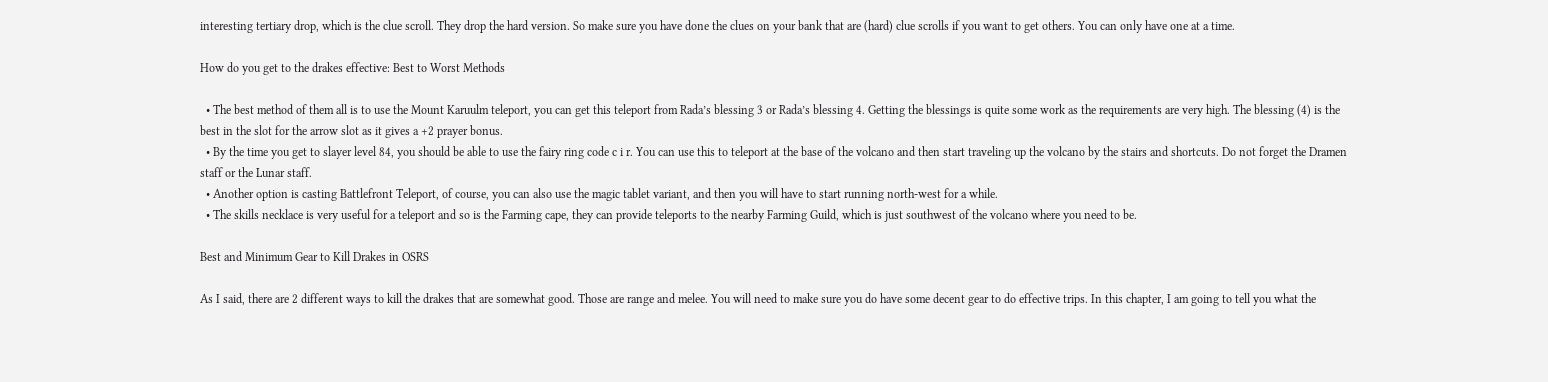interesting tertiary drop, which is the clue scroll. They drop the hard version. So make sure you have done the clues on your bank that are (hard) clue scrolls if you want to get others. You can only have one at a time.

How do you get to the drakes effective: Best to Worst Methods

  • The best method of them all is to use the Mount Karuulm teleport, you can get this teleport from Rada’s blessing 3 or Rada’s blessing 4. Getting the blessings is quite some work as the requirements are very high. The blessing (4) is the best in the slot for the arrow slot as it gives a +2 prayer bonus.
  • By the time you get to slayer level 84, you should be able to use the fairy ring code c i r. You can use this to teleport at the base of the volcano and then start traveling up the volcano by the stairs and shortcuts. Do not forget the Dramen staff or the Lunar staff.
  • Another option is casting Battlefront Teleport, of course, you can also use the magic tablet variant, and then you will have to start running north-west for a while.
  • The skills necklace is very useful for a teleport and so is the Farming cape, they can provide teleports to the nearby Farming Guild, which is just southwest of the volcano where you need to be.

Best and Minimum Gear to Kill Drakes in OSRS

As I said, there are 2 different ways to kill the drakes that are somewhat good. Those are range and melee. You will need to make sure you do have some decent gear to do effective trips. In this chapter, I am going to tell you what the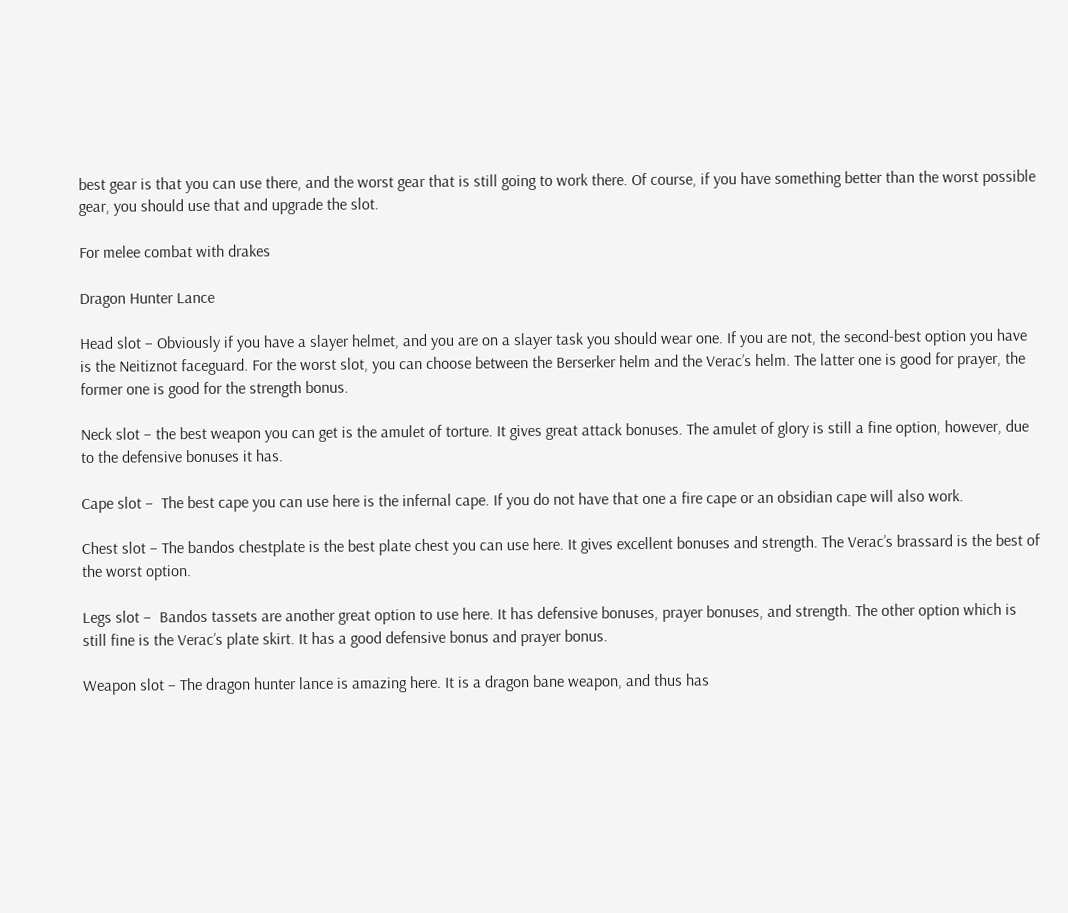best gear is that you can use there, and the worst gear that is still going to work there. Of course, if you have something better than the worst possible gear, you should use that and upgrade the slot.

For melee combat with drakes

Dragon Hunter Lance

Head slot – Obviously if you have a slayer helmet, and you are on a slayer task you should wear one. If you are not, the second-best option you have is the Neitiznot faceguard. For the worst slot, you can choose between the Berserker helm and the Verac’s helm. The latter one is good for prayer, the former one is good for the strength bonus.

Neck slot – the best weapon you can get is the amulet of torture. It gives great attack bonuses. The amulet of glory is still a fine option, however, due to the defensive bonuses it has.

Cape slot –  The best cape you can use here is the infernal cape. If you do not have that one a fire cape or an obsidian cape will also work.

Chest slot – The bandos chestplate is the best plate chest you can use here. It gives excellent bonuses and strength. The Verac’s brassard is the best of the worst option.

Legs slot –  Bandos tassets are another great option to use here. It has defensive bonuses, prayer bonuses, and strength. The other option which is still fine is the Verac’s plate skirt. It has a good defensive bonus and prayer bonus.

Weapon slot – The dragon hunter lance is amazing here. It is a dragon bane weapon, and thus has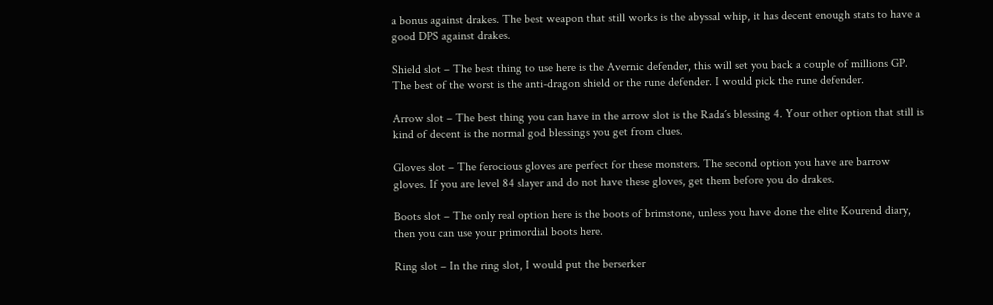a bonus against drakes. The best weapon that still works is the abyssal whip, it has decent enough stats to have a good DPS against drakes.

Shield slot – The best thing to use here is the Avernic defender, this will set you back a couple of millions GP. The best of the worst is the anti-dragon shield or the rune defender. I would pick the rune defender.

Arrow slot – The best thing you can have in the arrow slot is the Rada´s blessing 4. Your other option that still is kind of decent is the normal god blessings you get from clues.

Gloves slot – The ferocious gloves are perfect for these monsters. The second option you have are barrow gloves. If you are level 84 slayer and do not have these gloves, get them before you do drakes.

Boots slot – The only real option here is the boots of brimstone, unless you have done the elite Kourend diary, then you can use your primordial boots here.

Ring slot – In the ring slot, I would put the berserker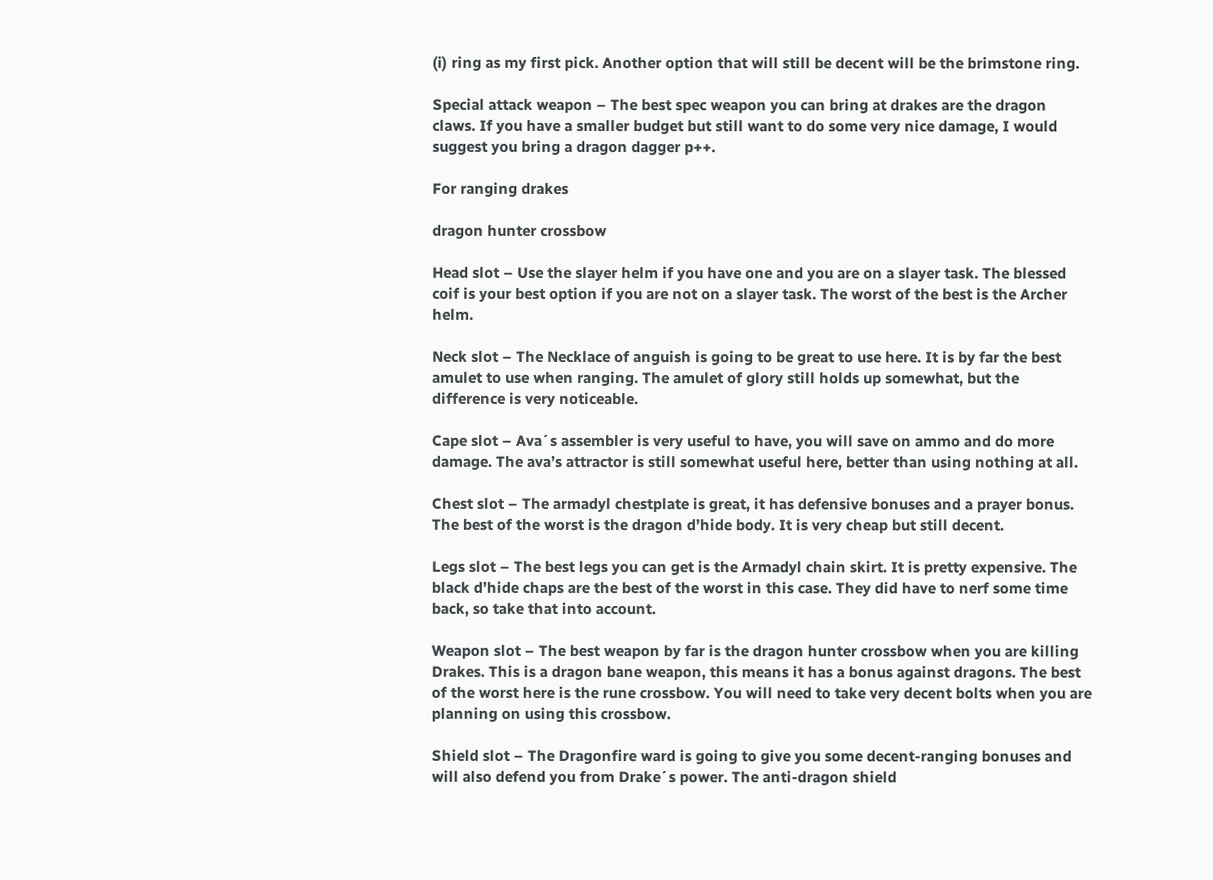(i) ring as my first pick. Another option that will still be decent will be the brimstone ring.

Special attack weapon – The best spec weapon you can bring at drakes are the dragon claws. If you have a smaller budget but still want to do some very nice damage, I would suggest you bring a dragon dagger p++.

For ranging drakes

dragon hunter crossbow

Head slot – Use the slayer helm if you have one and you are on a slayer task. The blessed coif is your best option if you are not on a slayer task. The worst of the best is the Archer helm.

Neck slot – The Necklace of anguish is going to be great to use here. It is by far the best amulet to use when ranging. The amulet of glory still holds up somewhat, but the difference is very noticeable.

Cape slot – Ava´s assembler is very useful to have, you will save on ammo and do more damage. The ava’s attractor is still somewhat useful here, better than using nothing at all.

Chest slot – The armadyl chestplate is great, it has defensive bonuses and a prayer bonus. The best of the worst is the dragon d’hide body. It is very cheap but still decent.

Legs slot – The best legs you can get is the Armadyl chain skirt. It is pretty expensive. The black d’hide chaps are the best of the worst in this case. They did have to nerf some time back, so take that into account.

Weapon slot – The best weapon by far is the dragon hunter crossbow when you are killing Drakes. This is a dragon bane weapon, this means it has a bonus against dragons. The best of the worst here is the rune crossbow. You will need to take very decent bolts when you are planning on using this crossbow.

Shield slot – The Dragonfire ward is going to give you some decent-ranging bonuses and will also defend you from Drake´s power. The anti-dragon shield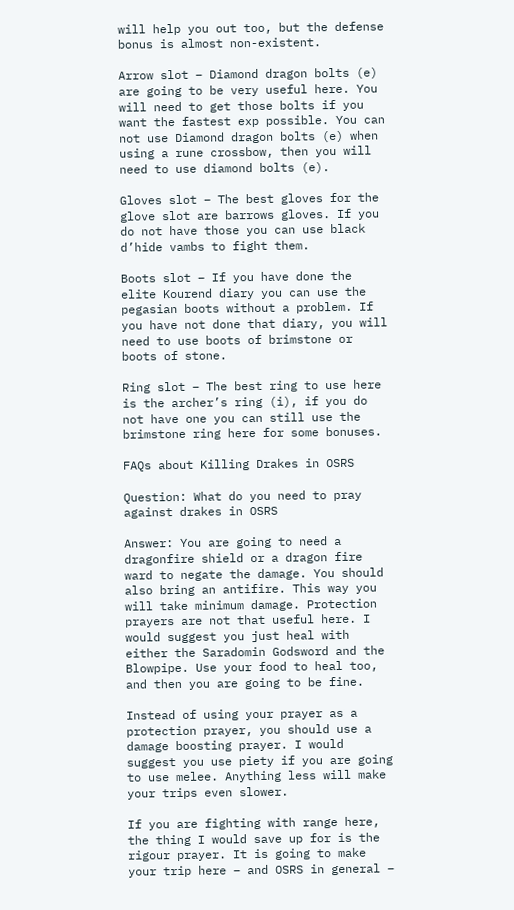will help you out too, but the defense bonus is almost non-existent.

Arrow slot – Diamond dragon bolts (e) are going to be very useful here. You will need to get those bolts if you want the fastest exp possible. You can not use Diamond dragon bolts (e) when using a rune crossbow, then you will need to use diamond bolts (e).

Gloves slot – The best gloves for the glove slot are barrows gloves. If you do not have those you can use black d’hide vambs to fight them.

Boots slot – If you have done the elite Kourend diary you can use the pegasian boots without a problem. If you have not done that diary, you will need to use boots of brimstone or boots of stone.

Ring slot – The best ring to use here is the archer’s ring (i), if you do not have one you can still use the brimstone ring here for some bonuses.

FAQs about Killing Drakes in OSRS

Question: What do you need to pray against drakes in OSRS

Answer: You are going to need a dragonfire shield or a dragon fire ward to negate the damage. You should also bring an antifire. This way you will take minimum damage. Protection prayers are not that useful here. I would suggest you just heal with either the Saradomin Godsword and the Blowpipe. Use your food to heal too, and then you are going to be fine.

Instead of using your prayer as a protection prayer, you should use a damage boosting prayer. I would suggest you use piety if you are going to use melee. Anything less will make your trips even slower.

If you are fighting with range here, the thing I would save up for is the rigour prayer. It is going to make your trip here – and OSRS in general –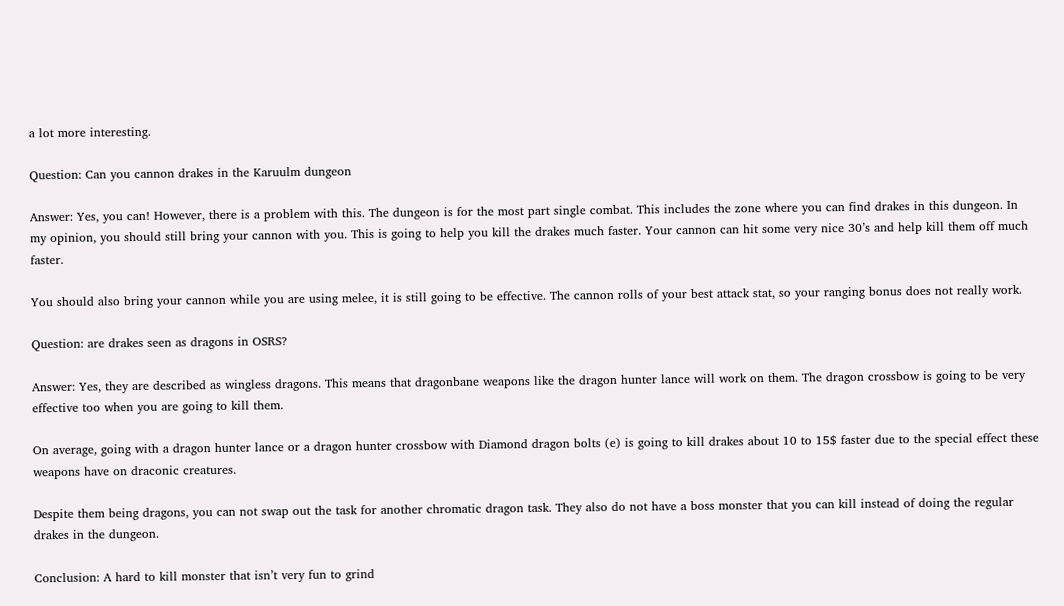a lot more interesting.

Question: Can you cannon drakes in the Karuulm dungeon

Answer: Yes, you can! However, there is a problem with this. The dungeon is for the most part single combat. This includes the zone where you can find drakes in this dungeon. In my opinion, you should still bring your cannon with you. This is going to help you kill the drakes much faster. Your cannon can hit some very nice 30’s and help kill them off much faster.

You should also bring your cannon while you are using melee, it is still going to be effective. The cannon rolls of your best attack stat, so your ranging bonus does not really work.

Question: are drakes seen as dragons in OSRS?

Answer: Yes, they are described as wingless dragons. This means that dragonbane weapons like the dragon hunter lance will work on them. The dragon crossbow is going to be very effective too when you are going to kill them.

On average, going with a dragon hunter lance or a dragon hunter crossbow with Diamond dragon bolts (e) is going to kill drakes about 10 to 15$ faster due to the special effect these weapons have on draconic creatures.

Despite them being dragons, you can not swap out the task for another chromatic dragon task. They also do not have a boss monster that you can kill instead of doing the regular drakes in the dungeon.

Conclusion: A hard to kill monster that isn’t very fun to grind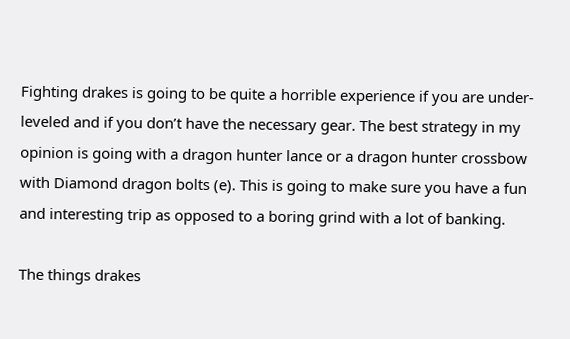Fighting drakes is going to be quite a horrible experience if you are under-leveled and if you don’t have the necessary gear. The best strategy in my opinion is going with a dragon hunter lance or a dragon hunter crossbow with Diamond dragon bolts (e). This is going to make sure you have a fun and interesting trip as opposed to a boring grind with a lot of banking.

The things drakes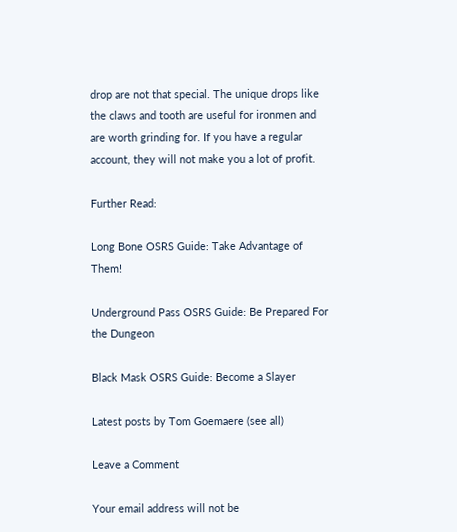drop are not that special. The unique drops like the claws and tooth are useful for ironmen and are worth grinding for. If you have a regular account, they will not make you a lot of profit.

Further Read:

Long Bone OSRS Guide: Take Advantage of Them!

Underground Pass OSRS Guide: Be Prepared For the Dungeon

Black Mask OSRS Guide: Become a Slayer

Latest posts by Tom Goemaere (see all)

Leave a Comment

Your email address will not be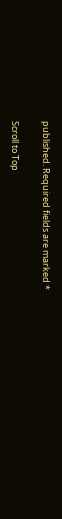published. Required fields are marked *

Scroll to Top